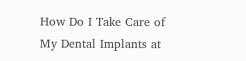How Do I Take Care of My Dental Implants at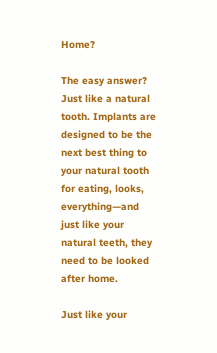Home?

The easy answer? Just like a natural tooth. Implants are designed to be the next best thing to your natural tooth for eating, looks, everything—and just like your natural teeth, they need to be looked after home.

Just like your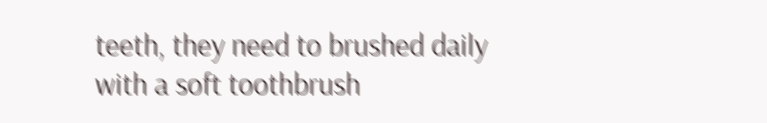teeth, they need to brushed daily with a soft toothbrush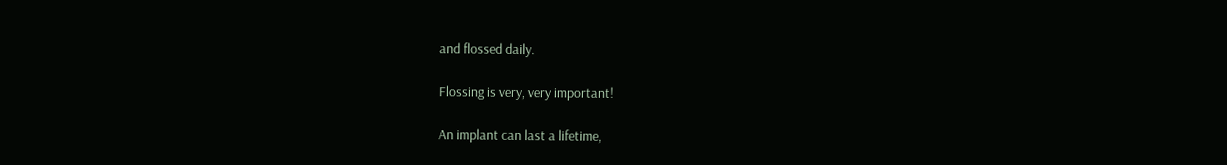and flossed daily.

Flossing is very, very important!

An implant can last a lifetime,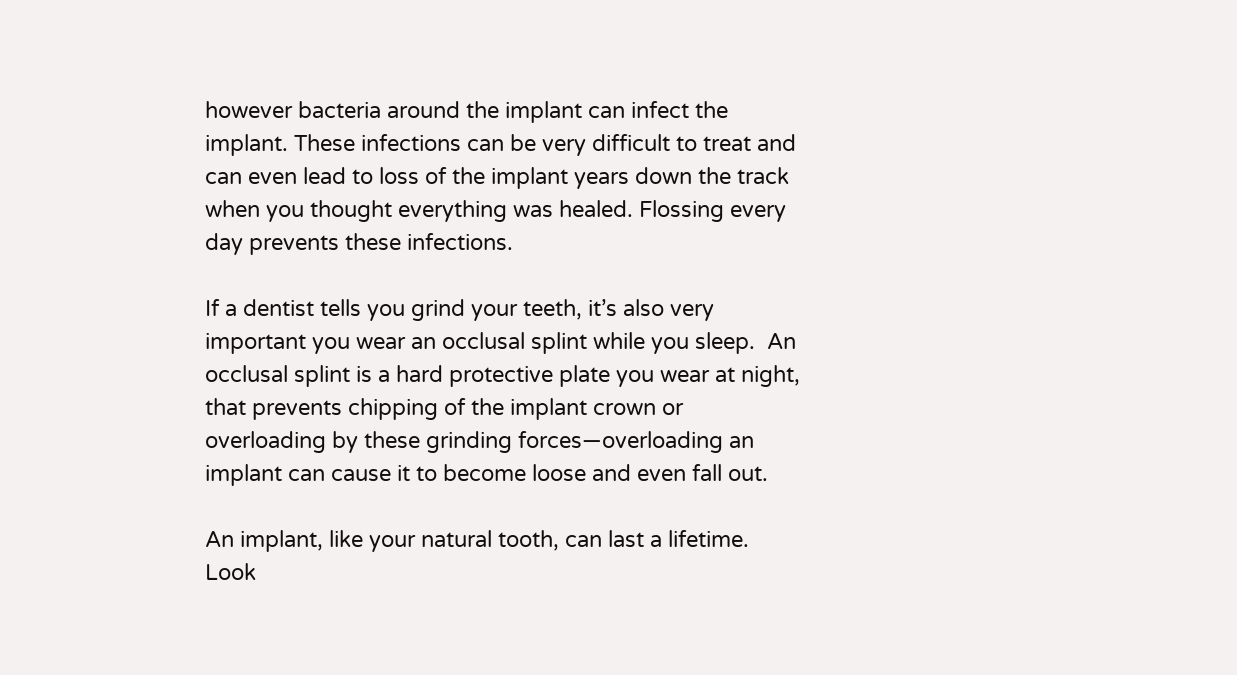however bacteria around the implant can infect the implant. These infections can be very difficult to treat and can even lead to loss of the implant years down the track when you thought everything was healed. Flossing every day prevents these infections.

If a dentist tells you grind your teeth, it’s also very important you wear an occlusal splint while you sleep.  An occlusal splint is a hard protective plate you wear at night, that prevents chipping of the implant crown or overloading by these grinding forces—overloading an implant can cause it to become loose and even fall out.

An implant, like your natural tooth, can last a lifetime. Look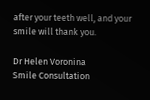after your teeth well, and your smile will thank you.

Dr Helen Voronina
Smile Consultation